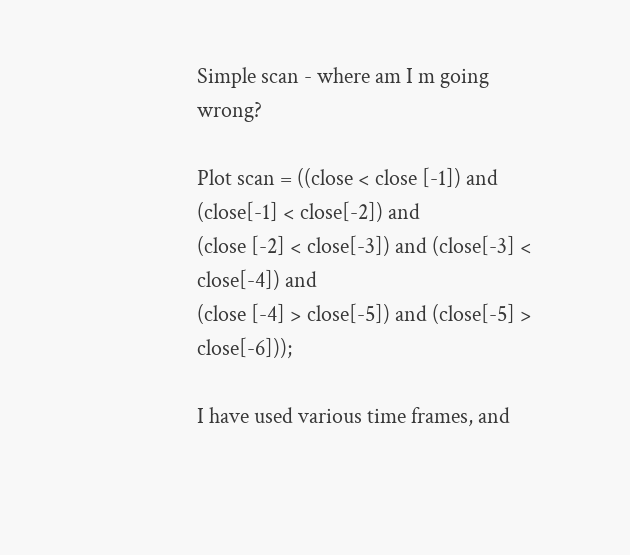Simple scan - where am I m going wrong?

Plot scan = ((close < close [-1]) and (close[-1] < close[-2]) and
(close [-2] < close[-3]) and (close[-3] < close[-4]) and
(close [-4] > close[-5]) and (close[-5] > close[-6]));

I have used various time frames, and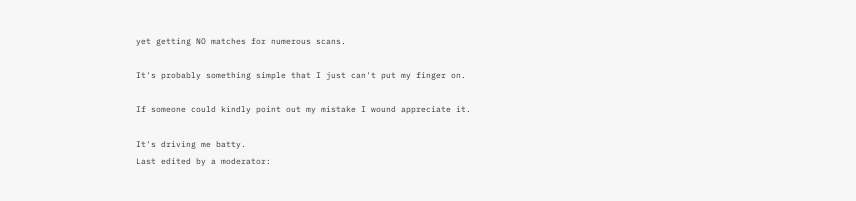yet getting NO matches for numerous scans.

It's probably something simple that I just can't put my finger on.

If someone could kindly point out my mistake I wound appreciate it.

It's driving me batty.
Last edited by a moderator: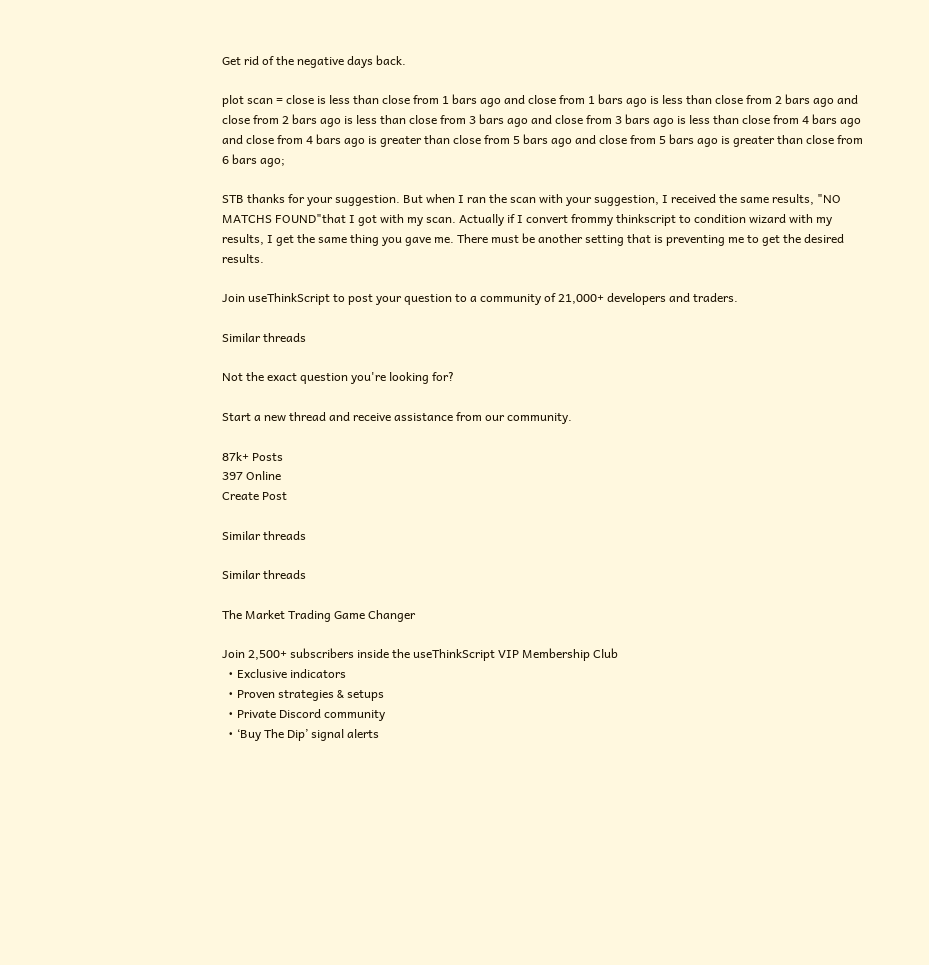Get rid of the negative days back.

plot scan = close is less than close from 1 bars ago and close from 1 bars ago is less than close from 2 bars ago and close from 2 bars ago is less than close from 3 bars ago and close from 3 bars ago is less than close from 4 bars ago and close from 4 bars ago is greater than close from 5 bars ago and close from 5 bars ago is greater than close from 6 bars ago;

STB thanks for your suggestion. But when I ran the scan with your suggestion, I received the same results, "NO MATCHS FOUND"that I got with my scan. Actually if I convert frommy thinkscript to condition wizard with my results, I get the same thing you gave me. There must be another setting that is preventing me to get the desired results.

Join useThinkScript to post your question to a community of 21,000+ developers and traders.

Similar threads

Not the exact question you're looking for?

Start a new thread and receive assistance from our community.

87k+ Posts
397 Online
Create Post

Similar threads

Similar threads

The Market Trading Game Changer

Join 2,500+ subscribers inside the useThinkScript VIP Membership Club
  • Exclusive indicators
  • Proven strategies & setups
  • Private Discord community
  • ‘Buy The Dip’ signal alerts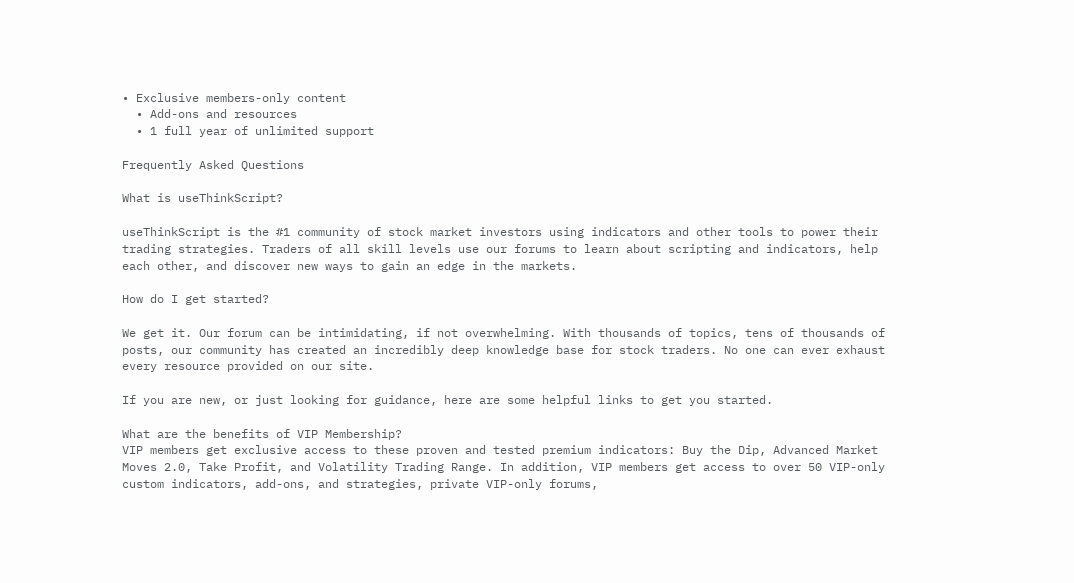• Exclusive members-only content
  • Add-ons and resources
  • 1 full year of unlimited support

Frequently Asked Questions

What is useThinkScript?

useThinkScript is the #1 community of stock market investors using indicators and other tools to power their trading strategies. Traders of all skill levels use our forums to learn about scripting and indicators, help each other, and discover new ways to gain an edge in the markets.

How do I get started?

We get it. Our forum can be intimidating, if not overwhelming. With thousands of topics, tens of thousands of posts, our community has created an incredibly deep knowledge base for stock traders. No one can ever exhaust every resource provided on our site.

If you are new, or just looking for guidance, here are some helpful links to get you started.

What are the benefits of VIP Membership?
VIP members get exclusive access to these proven and tested premium indicators: Buy the Dip, Advanced Market Moves 2.0, Take Profit, and Volatility Trading Range. In addition, VIP members get access to over 50 VIP-only custom indicators, add-ons, and strategies, private VIP-only forums,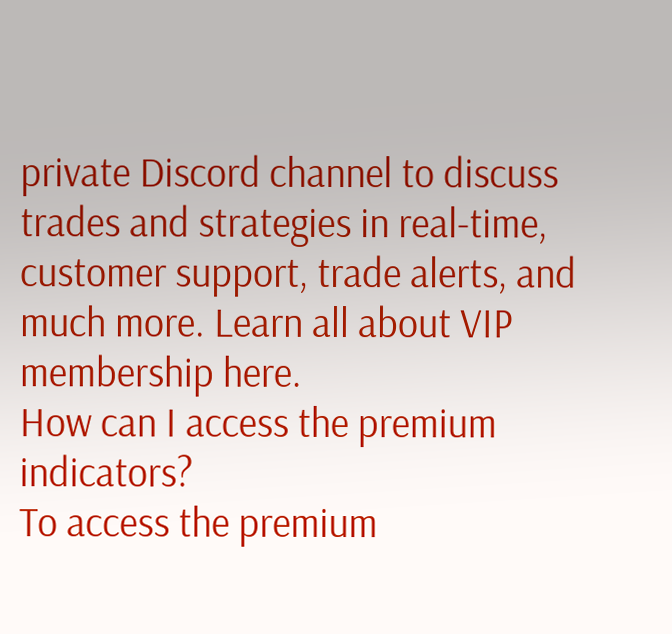private Discord channel to discuss trades and strategies in real-time, customer support, trade alerts, and much more. Learn all about VIP membership here.
How can I access the premium indicators?
To access the premium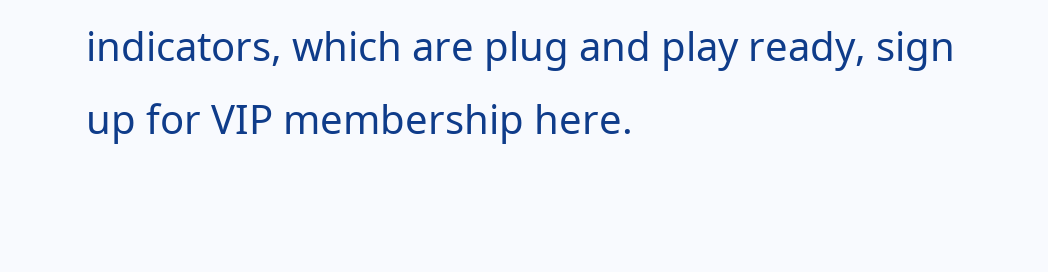indicators, which are plug and play ready, sign up for VIP membership here.